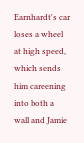Earnhardt's car loses a wheel at high speed, which sends him careening into both a wall and Jamie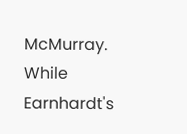McMurray. While Earnhardt's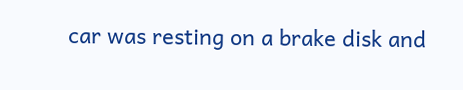car was resting on a brake disk and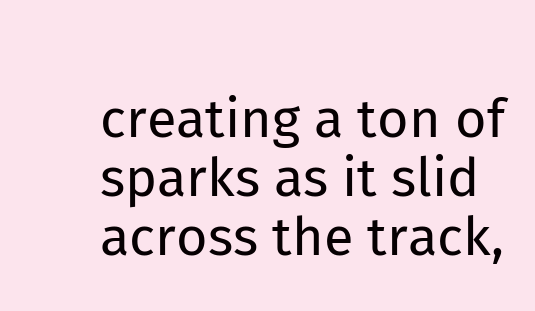creating a ton of sparks as it slid across the track,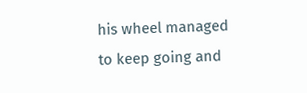his wheel managed to keep going and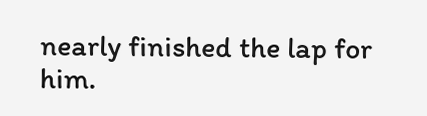nearly finished the lap for him.